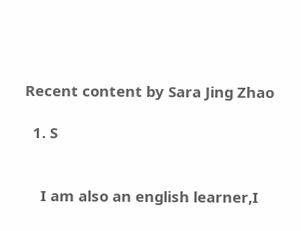Recent content by Sara Jing Zhao

  1. S


    I am also an english learner,I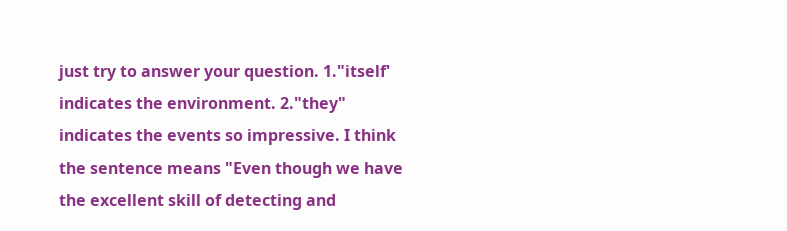just try to answer your question. 1."itself' indicates the environment. 2."they" indicates the events so impressive. I think the sentence means "Even though we have the excellent skill of detecting and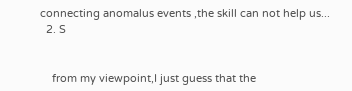connecting anomalus events ,the skill can not help us...
  2. S


    from my viewpoint,I just guess that the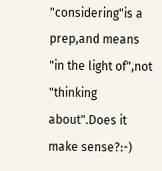"considering"is a prep,and means "in the light of",not "thinking about".Does it make sense?:-)